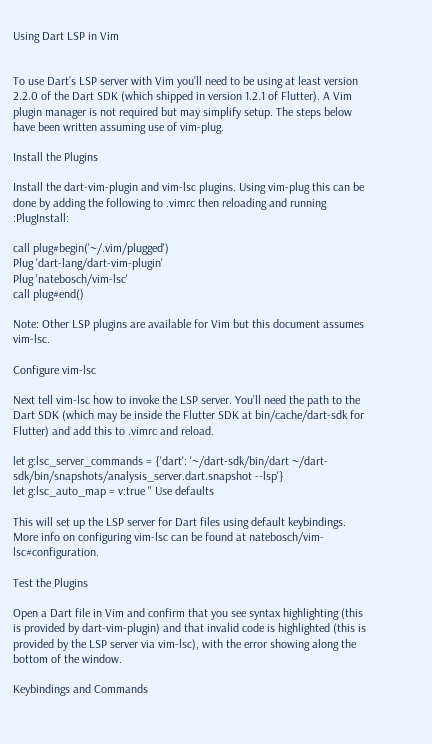Using Dart LSP in Vim


To use Dart’s LSP server with Vim you’ll need to be using at least version 2.2.0 of the Dart SDK (which shipped in version 1.2.1 of Flutter). A Vim plugin manager is not required but may simplify setup. The steps below have been written assuming use of vim-plug.

Install the Plugins

Install the dart-vim-plugin and vim-lsc plugins. Using vim-plug this can be done by adding the following to .vimrc then reloading and running :PlugInstall:

call plug#begin('~/.vim/plugged')
Plug 'dart-lang/dart-vim-plugin'
Plug 'natebosch/vim-lsc'
call plug#end()

Note: Other LSP plugins are available for Vim but this document assumes vim-lsc.

Configure vim-lsc

Next tell vim-lsc how to invoke the LSP server. You’ll need the path to the Dart SDK (which may be inside the Flutter SDK at bin/cache/dart-sdk for Flutter) and add this to .vimrc and reload.

let g:lsc_server_commands = {'dart': '~/dart-sdk/bin/dart ~/dart-sdk/bin/snapshots/analysis_server.dart.snapshot --lsp'}
let g:lsc_auto_map = v:true " Use defaults

This will set up the LSP server for Dart files using default keybindings. More info on configuring vim-lsc can be found at natebosch/vim-lsc#configuration.

Test the Plugins

Open a Dart file in Vim and confirm that you see syntax highlighting (this is provided by dart-vim-plugin) and that invalid code is highlighted (this is provided by the LSP server via vim-lsc), with the error showing along the bottom of the window.

Keybindings and Commands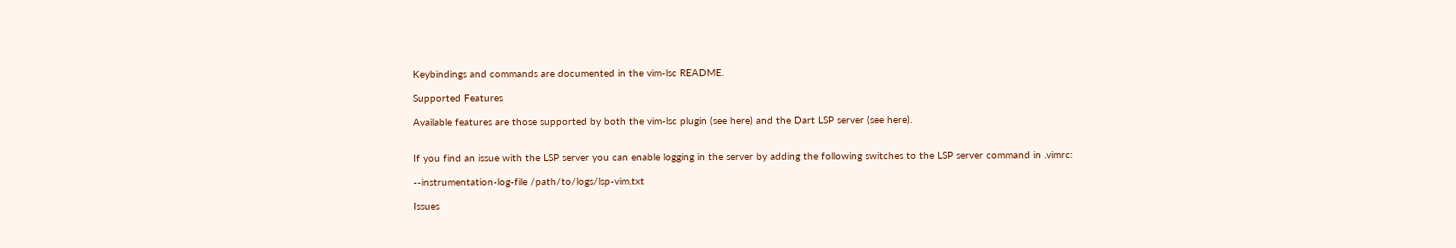Keybindings and commands are documented in the vim-lsc README.

Supported Features

Available features are those supported by both the vim-lsc plugin (see here) and the Dart LSP server (see here).


If you find an issue with the LSP server you can enable logging in the server by adding the following switches to the LSP server command in .vimrc:

--instrumentation-log-file /path/to/logs/lsp-vim.txt

Issues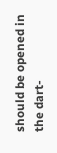should be opened in the dart-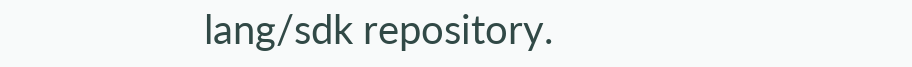lang/sdk repository.